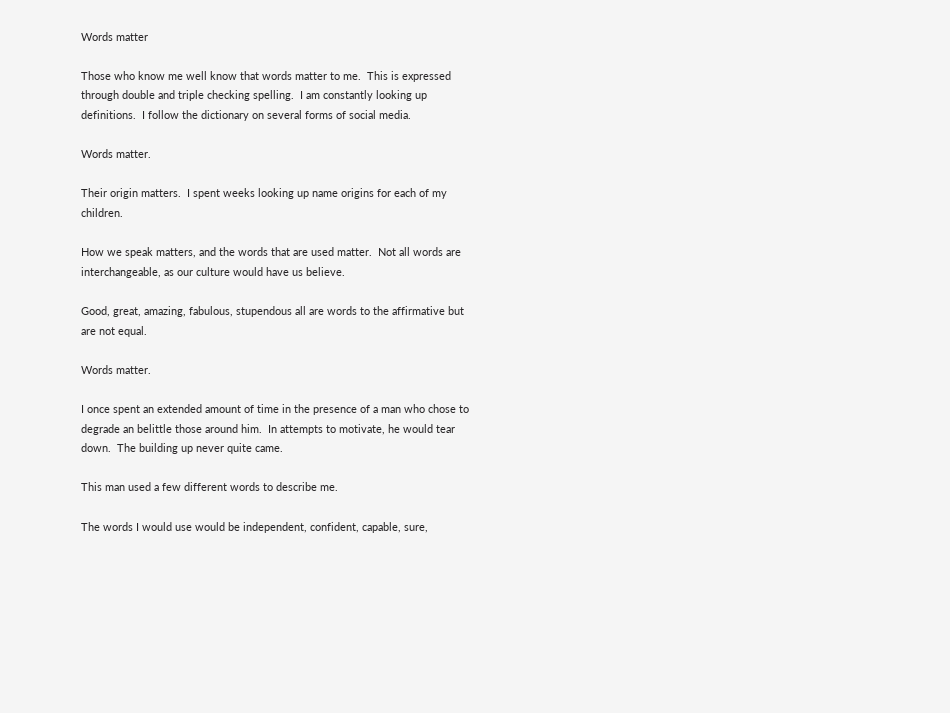Words matter

Those who know me well know that words matter to me.  This is expressed through double and triple checking spelling.  I am constantly looking up definitions.  I follow the dictionary on several forms of social media.

Words matter.

Their origin matters.  I spent weeks looking up name origins for each of my children.

How we speak matters, and the words that are used matter.  Not all words are interchangeable, as our culture would have us believe.

Good, great, amazing, fabulous, stupendous all are words to the affirmative but are not equal.

Words matter.

I once spent an extended amount of time in the presence of a man who chose to degrade an belittle those around him.  In attempts to motivate, he would tear down.  The building up never quite came.

This man used a few different words to describe me.

The words I would use would be independent, confident, capable, sure,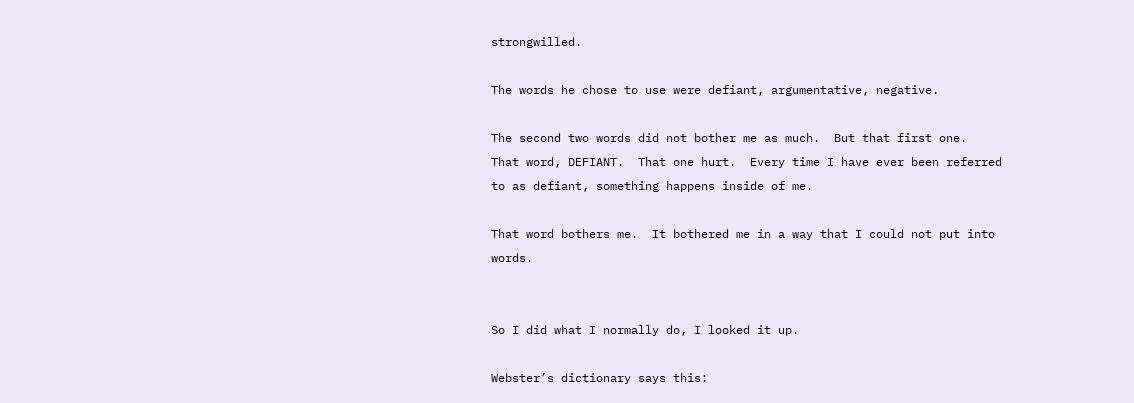strongwilled.

The words he chose to use were defiant, argumentative, negative.

The second two words did not bother me as much.  But that first one.  That word, DEFIANT.  That one hurt.  Every time I have ever been referred to as defiant, something happens inside of me.

That word bothers me.  It bothered me in a way that I could not put into words.


So I did what I normally do, I looked it up.

Webster’s dictionary says this: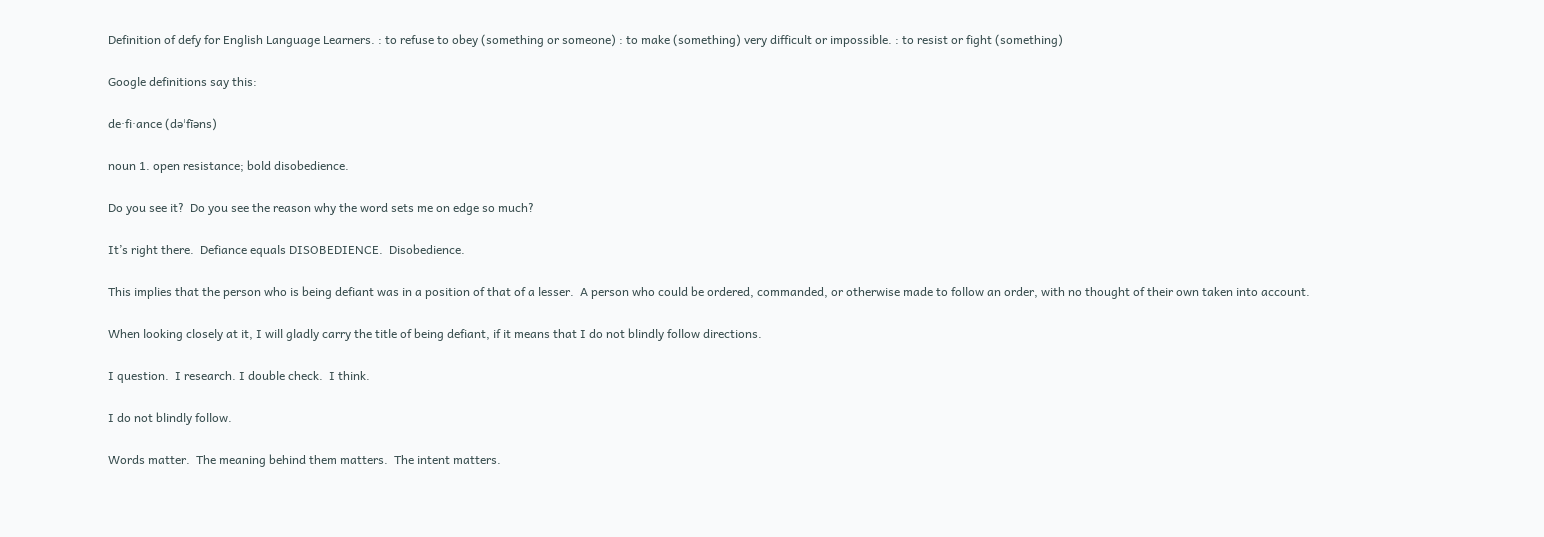Definition of defy for English Language Learners. : to refuse to obey (something or someone) : to make (something) very difficult or impossible. : to resist or fight (something)

Google definitions say this:

de·fi·ance (dəˈfīəns)

noun 1. open resistance; bold disobedience.

Do you see it?  Do you see the reason why the word sets me on edge so much?

It’s right there.  Defiance equals DISOBEDIENCE.  Disobedience.

This implies that the person who is being defiant was in a position of that of a lesser.  A person who could be ordered, commanded, or otherwise made to follow an order, with no thought of their own taken into account.

When looking closely at it, I will gladly carry the title of being defiant, if it means that I do not blindly follow directions.

I question.  I research. I double check.  I think.

I do not blindly follow.

Words matter.  The meaning behind them matters.  The intent matters.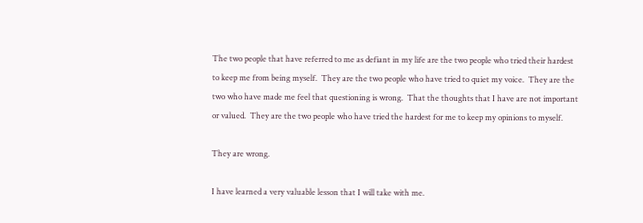The two people that have referred to me as defiant in my life are the two people who tried their hardest to keep me from being myself.  They are the two people who have tried to quiet my voice.  They are the two who have made me feel that questioning is wrong.  That the thoughts that I have are not important or valued.  They are the two people who have tried the hardest for me to keep my opinions to myself.

They are wrong.

I have learned a very valuable lesson that I will take with me.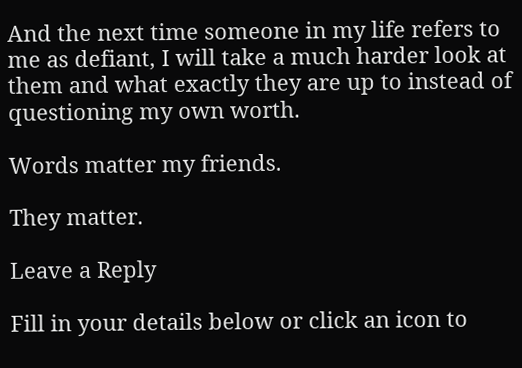And the next time someone in my life refers to me as defiant, I will take a much harder look at them and what exactly they are up to instead of questioning my own worth.

Words matter my friends.

They matter.

Leave a Reply

Fill in your details below or click an icon to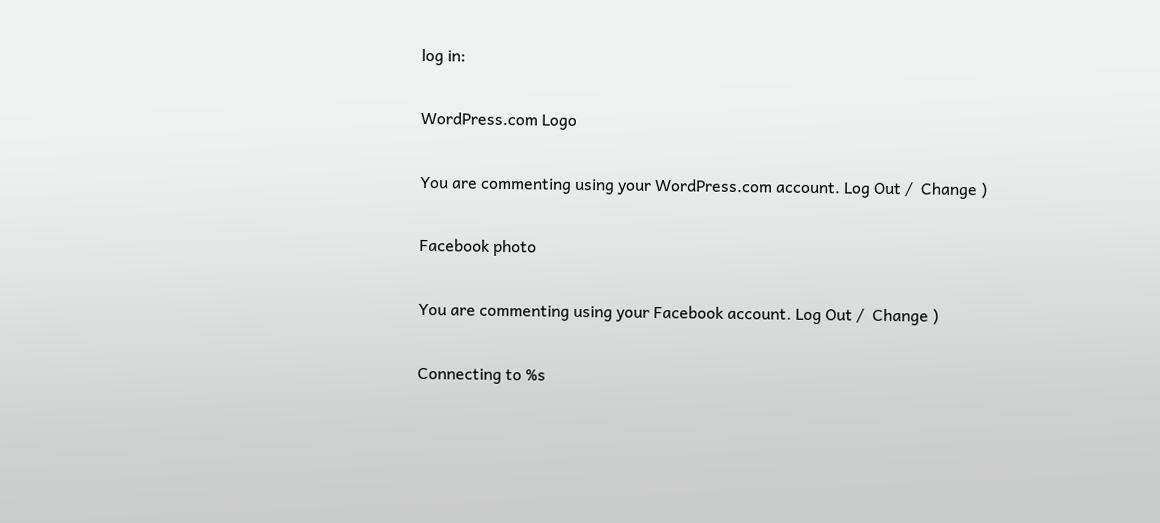log in:

WordPress.com Logo

You are commenting using your WordPress.com account. Log Out /  Change )

Facebook photo

You are commenting using your Facebook account. Log Out /  Change )

Connecting to %s